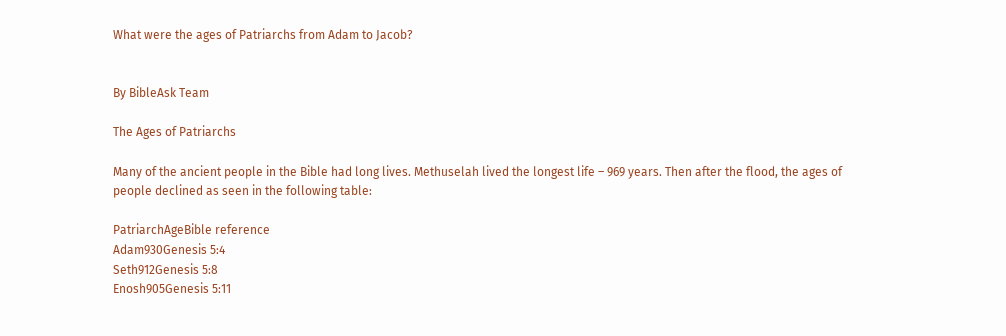What were the ages of Patriarchs from Adam to Jacob?


By BibleAsk Team

The Ages of Patriarchs

Many of the ancient people in the Bible had long lives. Methuselah lived the longest life – 969 years. Then after the flood, the ages of people declined as seen in the following table:

PatriarchAgeBible reference
Adam930Genesis 5:4
Seth912Genesis 5:8
Enosh905Genesis 5:11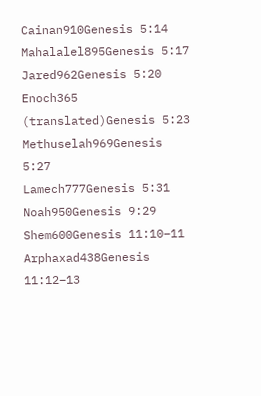Cainan910Genesis 5:14
Mahalalel895Genesis 5:17
Jared962Genesis 5:20
Enoch365 (translated)Genesis 5:23
Methuselah969Genesis 5:27
Lamech777Genesis 5:31
Noah950Genesis 9:29
Shem600Genesis 11:10–11
Arphaxad438Genesis 11:12–13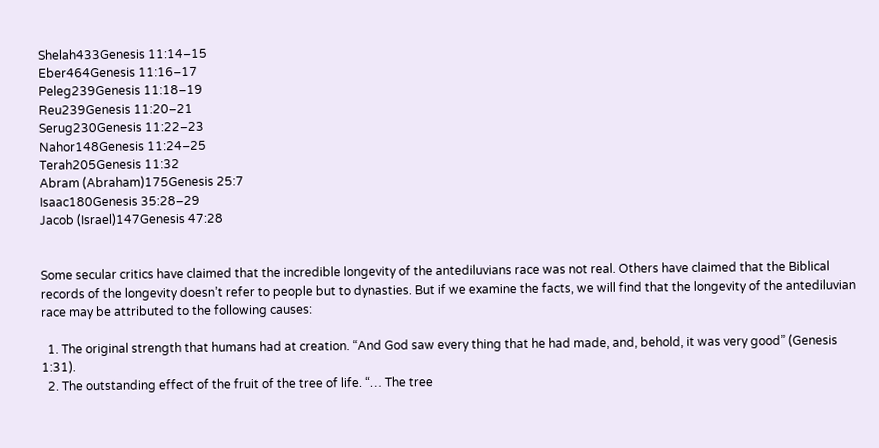Shelah433Genesis 11:14–15
Eber464Genesis 11:16–17
Peleg239Genesis 11:18–19
Reu239Genesis 11:20–21
Serug230Genesis 11:22–23
Nahor148Genesis 11:24–25
Terah205Genesis 11:32
Abram (Abraham)175Genesis 25:7
Isaac180Genesis 35:28–29
Jacob (Israel)147Genesis 47:28


Some secular critics have claimed that the incredible longevity of the antediluvians race was not real. Others have claimed that the Biblical records of the longevity doesn’t refer to people but to dynasties. But if we examine the facts, we will find that the longevity of the antediluvian race may be attributed to the following causes:

  1. The original strength that humans had at creation. “And God saw every thing that he had made, and, behold, it was very good” (Genesis 1:31).
  2. The outstanding effect of the fruit of the tree of life. “… The tree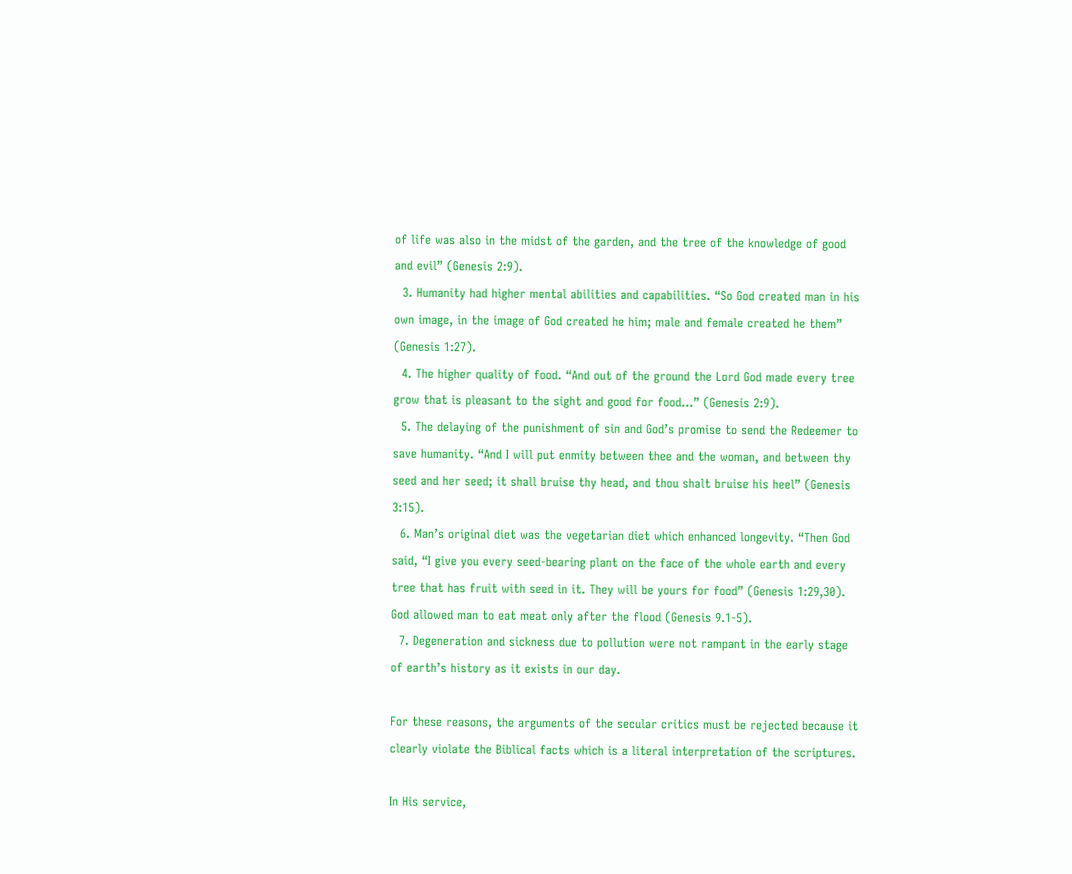of life was also in the midst of the garden, and the tree of the knowledge of good and evil” (Genesis 2:9).
  3. Humanity had higher mental abilities and capabilities. “So God created man in his own image, in the image of God created he him; male and female created he them” (Genesis 1:27).
  4. The higher quality of food. “And out of the ground the Lord God made every tree grow that is pleasant to the sight and good for food…” (Genesis 2:9).
  5. The delaying of the punishment of sin and God’s promise to send the Redeemer to save humanity. “And I will put enmity between thee and the woman, and between thy seed and her seed; it shall bruise thy head, and thou shalt bruise his heel” (Genesis 3:15).
  6. Man’s original diet was the vegetarian diet which enhanced longevity. “Then God said, “I give you every seed-bearing plant on the face of the whole earth and every tree that has fruit with seed in it. They will be yours for food” (Genesis 1:29,30). God allowed man to eat meat only after the flood (Genesis 9.1-5).
  7. Degeneration and sickness due to pollution were not rampant in the early stage of earth’s history as it exists in our day.

For these reasons, the arguments of the secular critics must be rejected because it clearly violate the Biblical facts which is a literal interpretation of the scriptures.

In His service,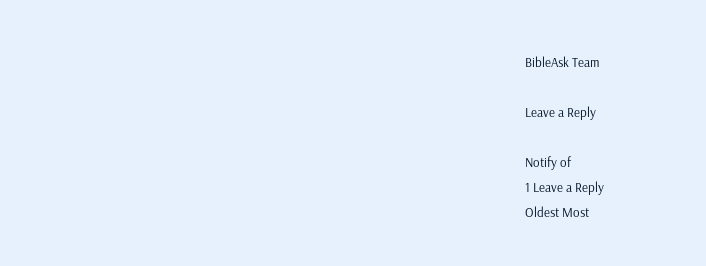BibleAsk Team

Leave a Reply

Notify of
1 Leave a Reply
Oldest Most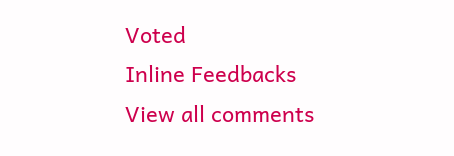Voted
Inline Feedbacks
View all comments